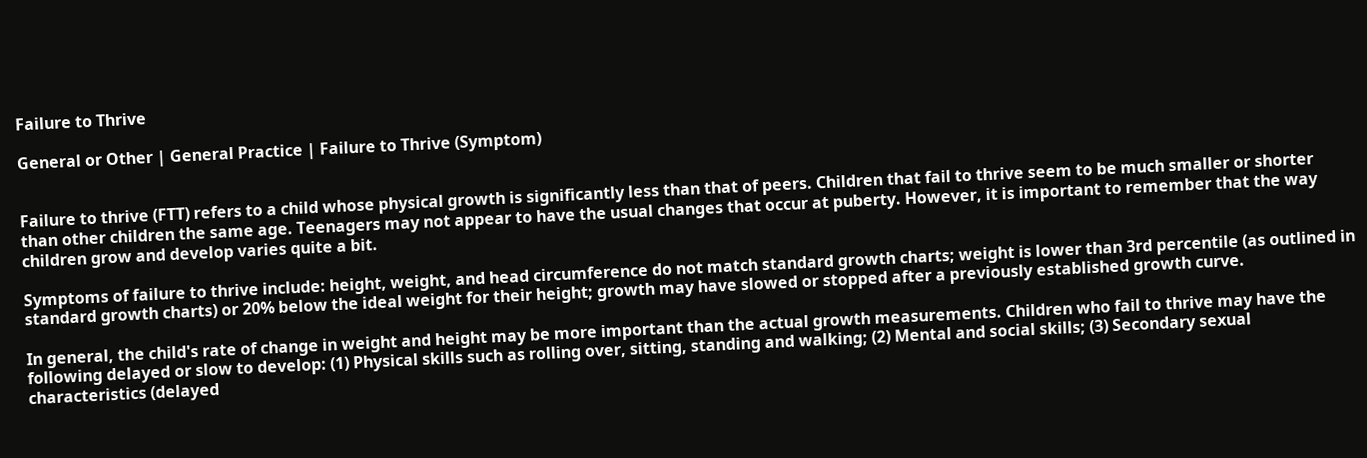Failure to Thrive

General or Other | General Practice | Failure to Thrive (Symptom)


Failure to thrive (FTT) refers to a child whose physical growth is significantly less than that of peers. Children that fail to thrive seem to be much smaller or shorter than other children the same age. Teenagers may not appear to have the usual changes that occur at puberty. However, it is important to remember that the way children grow and develop varies quite a bit.

Symptoms of failure to thrive include: height, weight, and head circumference do not match standard growth charts; weight is lower than 3rd percentile (as outlined in standard growth charts) or 20% below the ideal weight for their height; growth may have slowed or stopped after a previously established growth curve.

In general, the child's rate of change in weight and height may be more important than the actual growth measurements. Children who fail to thrive may have the following delayed or slow to develop: (1) Physical skills such as rolling over, sitting, standing and walking; (2) Mental and social skills; (3) Secondary sexual characteristics (delayed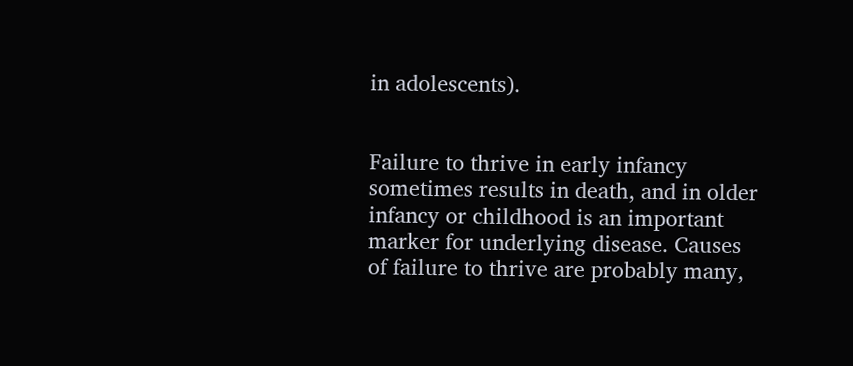in adolescents).


Failure to thrive in early infancy sometimes results in death, and in older infancy or childhood is an important marker for underlying disease. Causes of failure to thrive are probably many,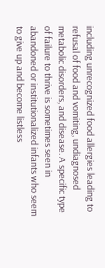including unrecognized food allergies leading to refusal of food and vomiting, undiagnosed metabolic disorders, and disease. A specific type of failure to thrive is sometimes seen in abandoned or institutionalized infants who seem to give up and become listless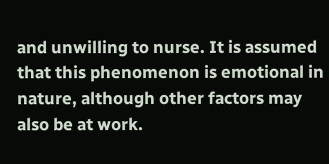and unwilling to nurse. It is assumed that this phenomenon is emotional in nature, although other factors may also be at work.